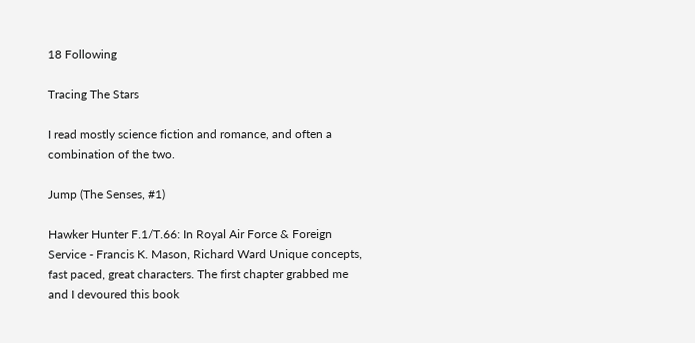18 Following

Tracing The Stars

I read mostly science fiction and romance, and often a combination of the two.

Jump (The Senses, #1)

Hawker Hunter F.1/T.66: In Royal Air Force & Foreign Service - Francis K. Mason, Richard Ward Unique concepts, fast paced, great characters. The first chapter grabbed me and I devoured this book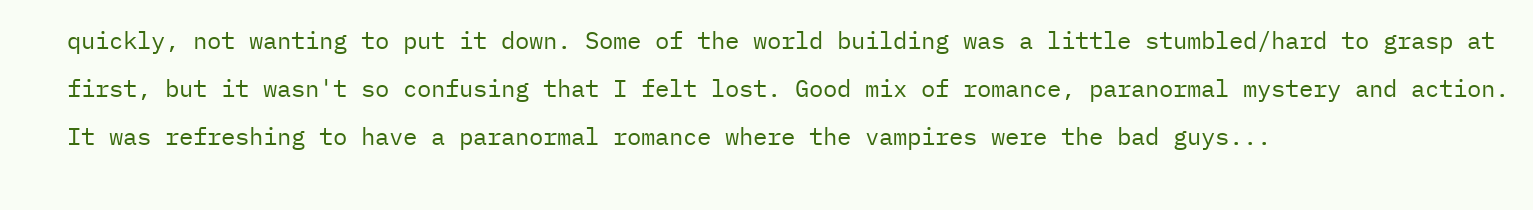quickly, not wanting to put it down. Some of the world building was a little stumbled/hard to grasp at first, but it wasn't so confusing that I felt lost. Good mix of romance, paranormal mystery and action. It was refreshing to have a paranormal romance where the vampires were the bad guys...